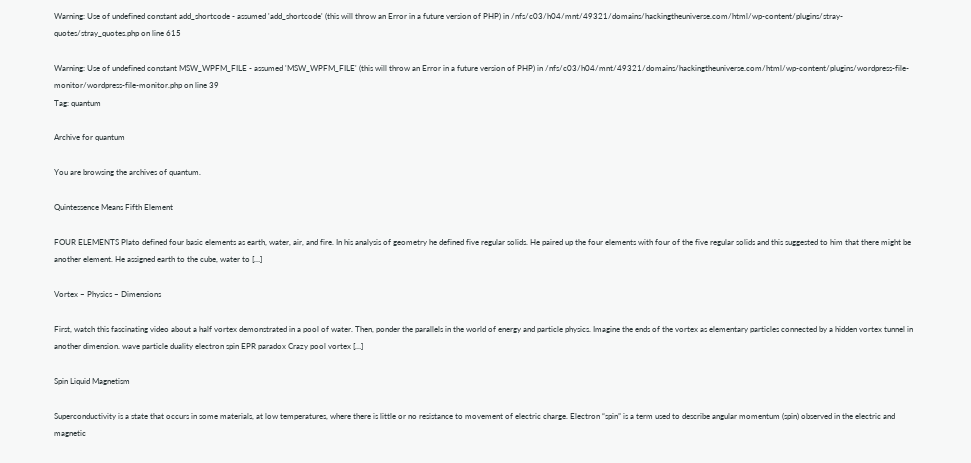Warning: Use of undefined constant add_shortcode - assumed 'add_shortcode' (this will throw an Error in a future version of PHP) in /nfs/c03/h04/mnt/49321/domains/hackingtheuniverse.com/html/wp-content/plugins/stray-quotes/stray_quotes.php on line 615

Warning: Use of undefined constant MSW_WPFM_FILE - assumed 'MSW_WPFM_FILE' (this will throw an Error in a future version of PHP) in /nfs/c03/h04/mnt/49321/domains/hackingtheuniverse.com/html/wp-content/plugins/wordpress-file-monitor/wordpress-file-monitor.php on line 39
Tag: quantum

Archive for quantum

You are browsing the archives of quantum.

Quintessence Means Fifth Element

FOUR ELEMENTS Plato defined four basic elements as earth, water, air, and fire. In his analysis of geometry he defined five regular solids. He paired up the four elements with four of the five regular solids and this suggested to him that there might be another element. He assigned earth to the cube, water to […]

Vortex – Physics – Dimensions

First, watch this fascinating video about a half vortex demonstrated in a pool of water. Then, ponder the parallels in the world of energy and particle physics. Imagine the ends of the vortex as elementary particles connected by a hidden vortex tunnel in another dimension. wave particle duality electron spin EPR paradox Crazy pool vortex […]

Spin Liquid Magnetism

Superconductivity is a state that occurs in some materials, at low temperatures, where there is little or no resistance to movement of electric charge. Electron “spin” is a term used to describe angular momentum (spin) observed in the electric and magnetic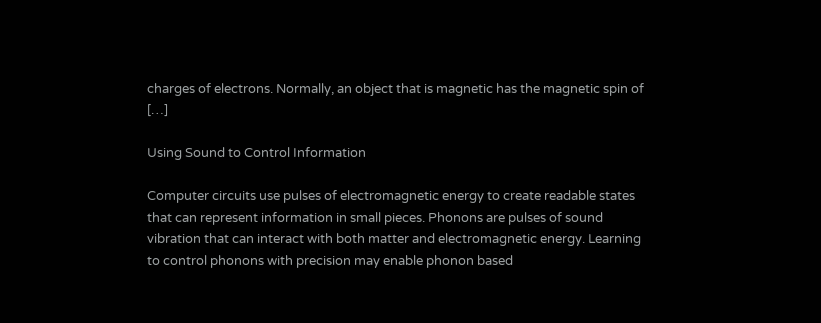charges of electrons. Normally, an object that is magnetic has the magnetic spin of […]

Using Sound to Control Information

Computer circuits use pulses of electromagnetic energy to create readable states that can represent information in small pieces. Phonons are pulses of sound vibration that can interact with both matter and electromagnetic energy. Learning to control phonons with precision may enable phonon based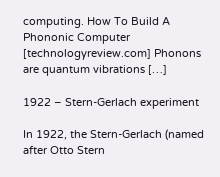computing. How To Build A Phononic Computer [technologyreview.com] Phonons are quantum vibrations […]

1922 – Stern-Gerlach experiment

In 1922, the Stern-Gerlach (named after Otto Stern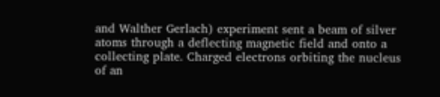and Walther Gerlach) experiment sent a beam of silver atoms through a deflecting magnetic field and onto a collecting plate. Charged electrons orbiting the nucleus of an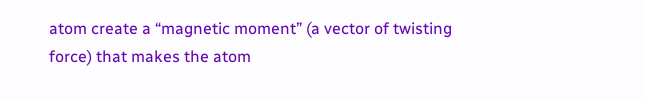atom create a “magnetic moment” (a vector of twisting force) that makes the atom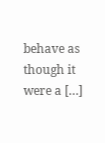behave as though it were a […]